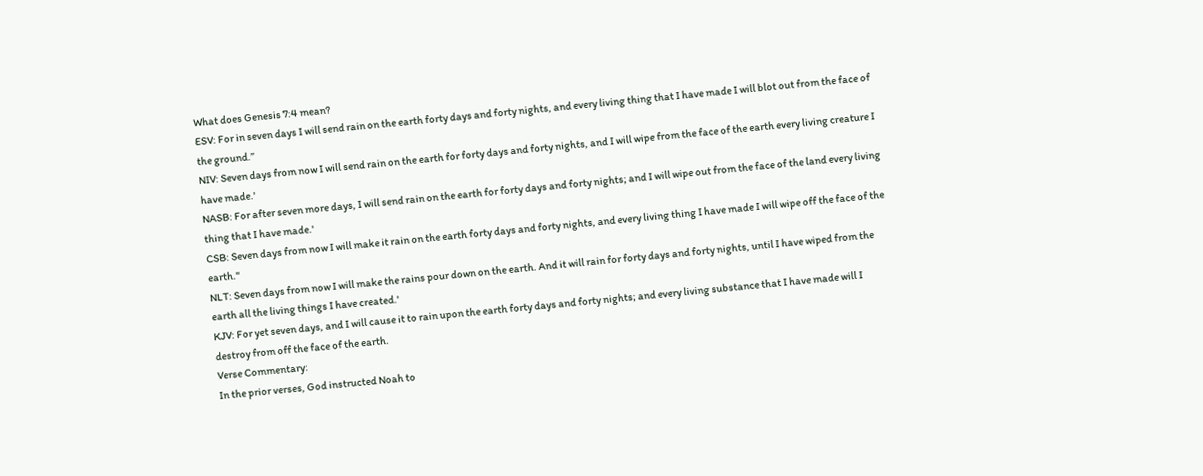What does Genesis 7:4 mean?
ESV: For in seven days I will send rain on the earth forty days and forty nights, and every living thing that I have made I will blot out from the face of the ground.”
NIV: Seven days from now I will send rain on the earth for forty days and forty nights, and I will wipe from the face of the earth every living creature I have made.'
NASB: For after seven more days, I will send rain on the earth for forty days and forty nights; and I will wipe out from the face of the land every living thing that I have made.'
CSB: Seven days from now I will make it rain on the earth forty days and forty nights, and every living thing I have made I will wipe off the face of the earth."
NLT: Seven days from now I will make the rains pour down on the earth. And it will rain for forty days and forty nights, until I have wiped from the earth all the living things I have created.'
KJV: For yet seven days, and I will cause it to rain upon the earth forty days and forty nights; and every living substance that I have made will I destroy from off the face of the earth.
Verse Commentary:
In the prior verses, God instructed Noah to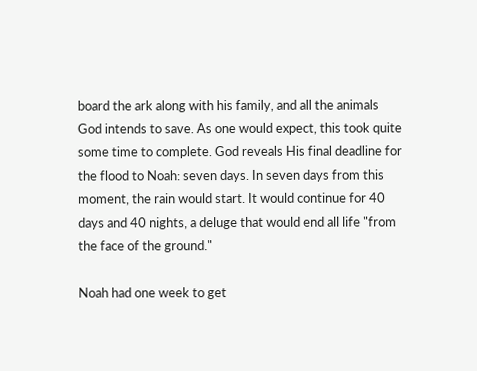board the ark along with his family, and all the animals God intends to save. As one would expect, this took quite some time to complete. God reveals His final deadline for the flood to Noah: seven days. In seven days from this moment, the rain would start. It would continue for 40 days and 40 nights, a deluge that would end all life "from the face of the ground."

Noah had one week to get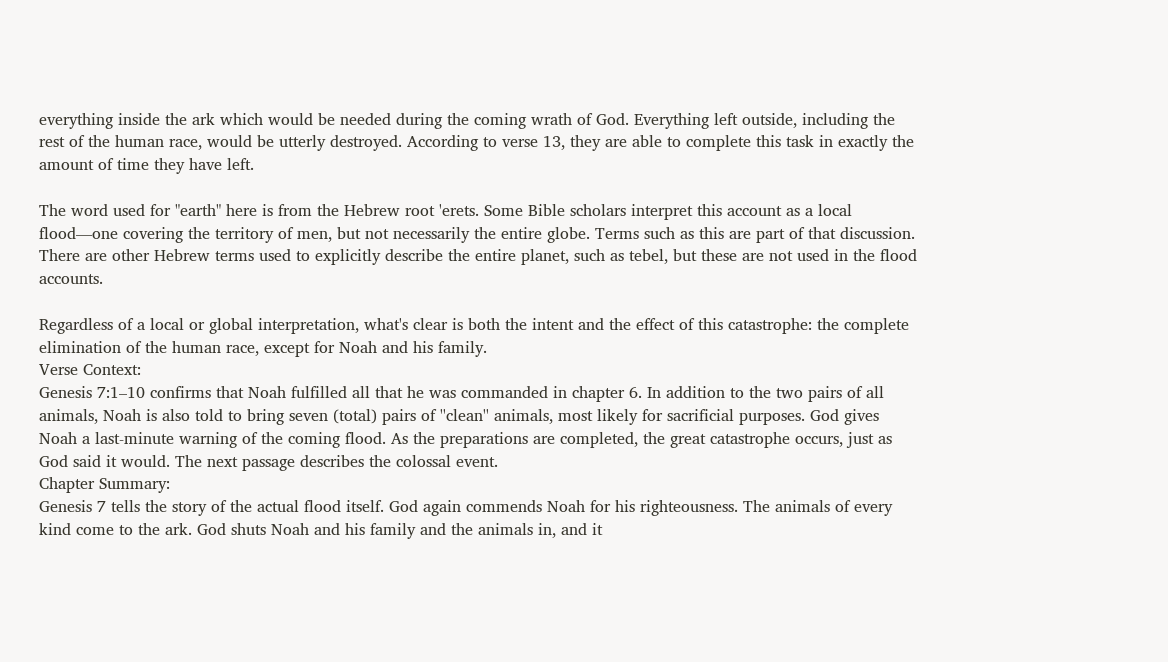everything inside the ark which would be needed during the coming wrath of God. Everything left outside, including the rest of the human race, would be utterly destroyed. According to verse 13, they are able to complete this task in exactly the amount of time they have left.

The word used for "earth" here is from the Hebrew root 'erets. Some Bible scholars interpret this account as a local flood—one covering the territory of men, but not necessarily the entire globe. Terms such as this are part of that discussion. There are other Hebrew terms used to explicitly describe the entire planet, such as tebel, but these are not used in the flood accounts.

Regardless of a local or global interpretation, what's clear is both the intent and the effect of this catastrophe: the complete elimination of the human race, except for Noah and his family.
Verse Context:
Genesis 7:1–10 confirms that Noah fulfilled all that he was commanded in chapter 6. In addition to the two pairs of all animals, Noah is also told to bring seven (total) pairs of ''clean'' animals, most likely for sacrificial purposes. God gives Noah a last-minute warning of the coming flood. As the preparations are completed, the great catastrophe occurs, just as God said it would. The next passage describes the colossal event.
Chapter Summary:
Genesis 7 tells the story of the actual flood itself. God again commends Noah for his righteousness. The animals of every kind come to the ark. God shuts Noah and his family and the animals in, and it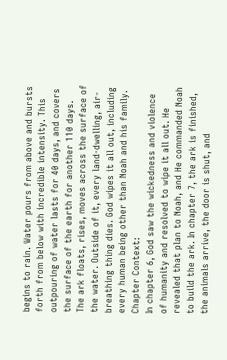begins to rain. Water pours from above and bursts forth from below with incredible intensity. This outpouring of water lasts for 40 days, and covers the surface of the earth for another 110 days. The ark floats, rises, moves across the surface of the water. Outside of it, every land-dwelling, air-breathing thing dies. God wipes it all out, including every human being other than Noah and his family.
Chapter Context:
In chapter 6, God saw the wickedness and violence of humanity and resolved to wipe it all out. He revealed that plan to Noah, and He commanded Noah to build the ark. In chapter 7, the ark is finished, the animals arrive, the door is shut, and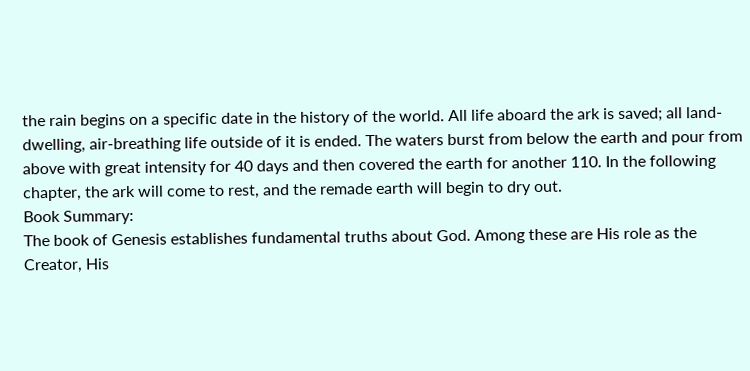the rain begins on a specific date in the history of the world. All life aboard the ark is saved; all land-dwelling, air-breathing life outside of it is ended. The waters burst from below the earth and pour from above with great intensity for 40 days and then covered the earth for another 110. In the following chapter, the ark will come to rest, and the remade earth will begin to dry out.
Book Summary:
The book of Genesis establishes fundamental truths about God. Among these are His role as the Creator, His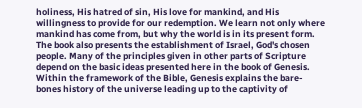holiness, His hatred of sin, His love for mankind, and His willingness to provide for our redemption. We learn not only where mankind has come from, but why the world is in its present form. The book also presents the establishment of Israel, God's chosen people. Many of the principles given in other parts of Scripture depend on the basic ideas presented here in the book of Genesis. Within the framework of the Bible, Genesis explains the bare-bones history of the universe leading up to the captivity of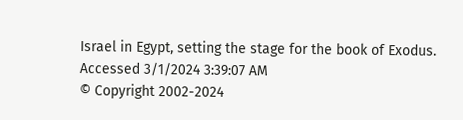Israel in Egypt, setting the stage for the book of Exodus.
Accessed 3/1/2024 3:39:07 AM
© Copyright 2002-2024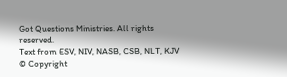Got Questions Ministries. All rights reserved.
Text from ESV, NIV, NASB, CSB, NLT, KJV © Copyright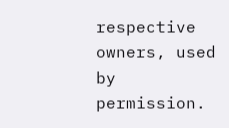respective owners, used by permission.